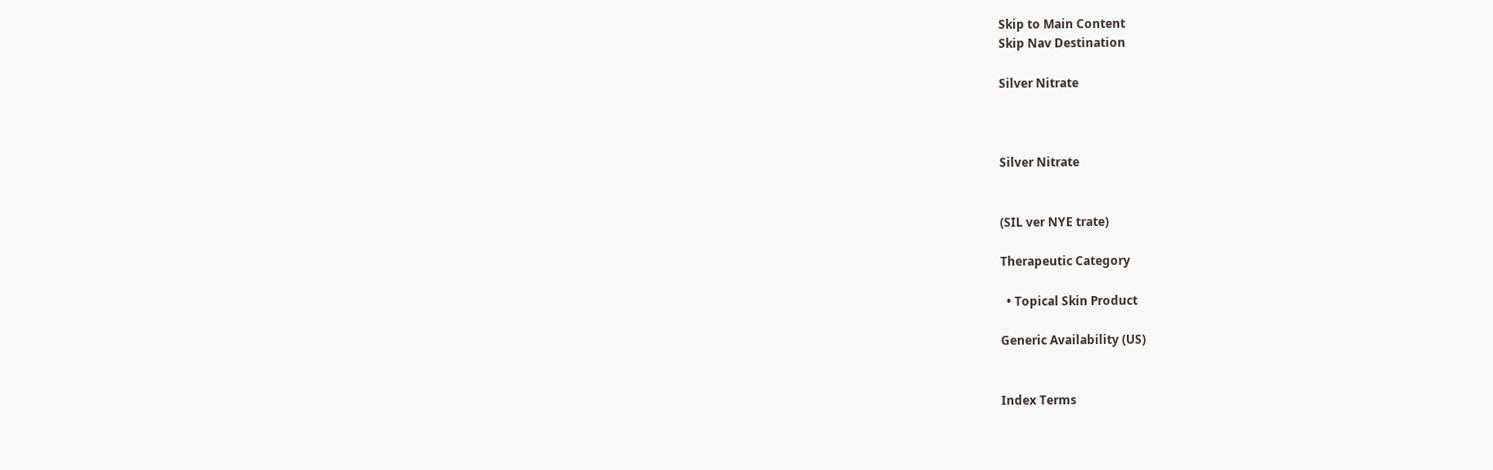Skip to Main Content
Skip Nav Destination

Silver Nitrate



Silver Nitrate


(SIL ver NYE trate)

Therapeutic Category

  • Topical Skin Product

Generic Availability (US)


Index Terms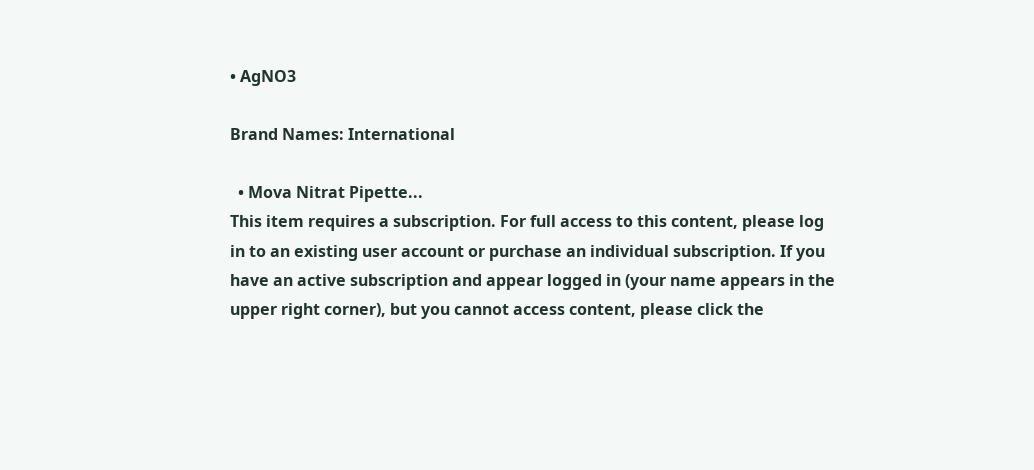• AgNO3

Brand Names: International

  • Mova Nitrat Pipette...
This item requires a subscription. For full access to this content, please log in to an existing user account or purchase an individual subscription. If you have an active subscription and appear logged in (your name appears in the upper right corner), but you cannot access content, please click the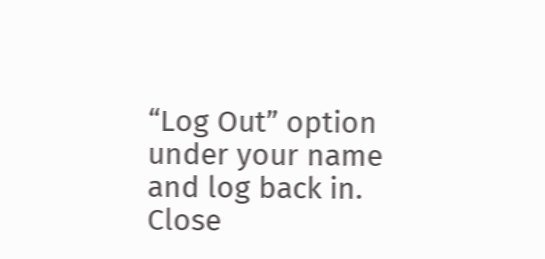“Log Out” option under your name and log back in.
Close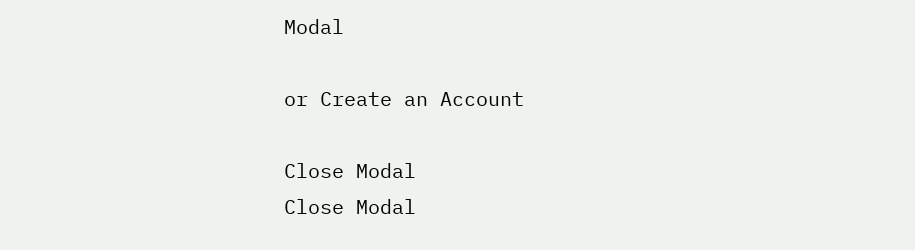Modal

or Create an Account

Close Modal
Close Modal